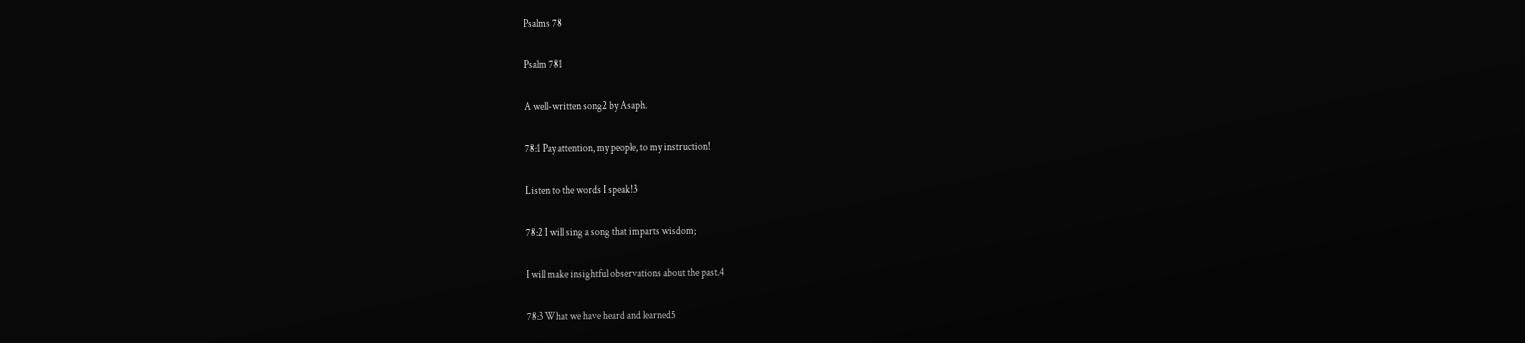Psalms 78

Psalm 781

A well-written song2 by Asaph.

78:1 Pay attention, my people, to my instruction!

Listen to the words I speak!3

78:2 I will sing a song that imparts wisdom;

I will make insightful observations about the past.4

78:3 What we have heard and learned5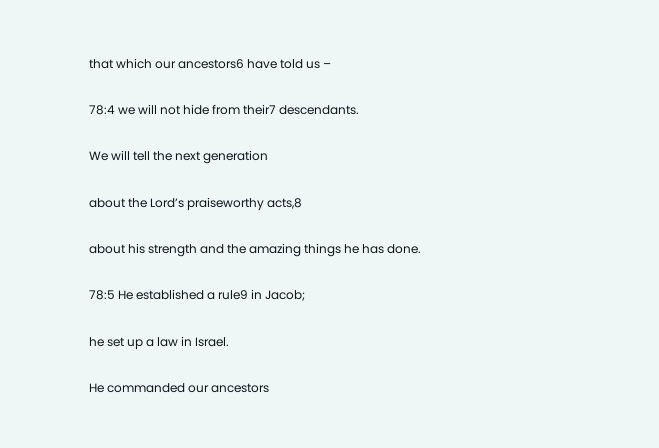that which our ancestors6 have told us –

78:4 we will not hide from their7 descendants.

We will tell the next generation

about the Lord’s praiseworthy acts,8

about his strength and the amazing things he has done.

78:5 He established a rule9 in Jacob;

he set up a law in Israel.

He commanded our ancestors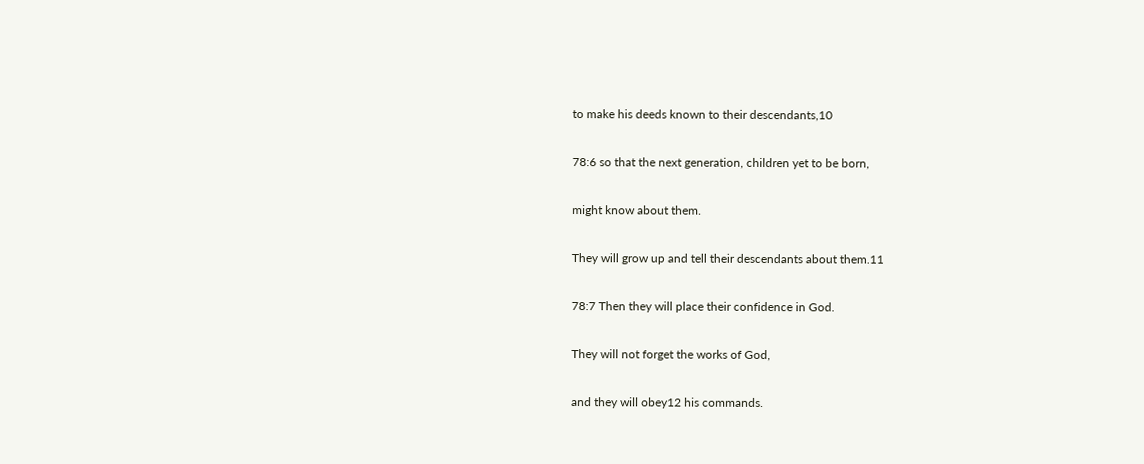to make his deeds known to their descendants,10

78:6 so that the next generation, children yet to be born,

might know about them.

They will grow up and tell their descendants about them.11

78:7 Then they will place their confidence in God.

They will not forget the works of God,

and they will obey12 his commands.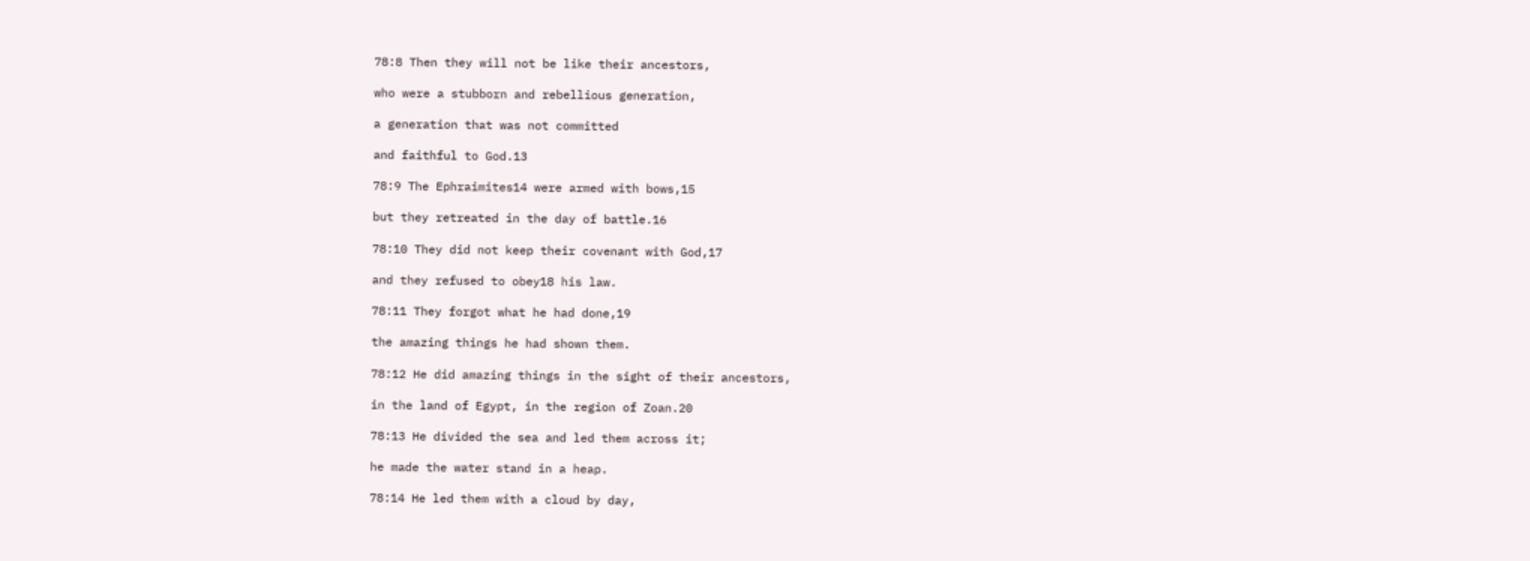78:8 Then they will not be like their ancestors,

who were a stubborn and rebellious generation,

a generation that was not committed

and faithful to God.13

78:9 The Ephraimites14 were armed with bows,15

but they retreated in the day of battle.16

78:10 They did not keep their covenant with God,17

and they refused to obey18 his law.

78:11 They forgot what he had done,19

the amazing things he had shown them.

78:12 He did amazing things in the sight of their ancestors,

in the land of Egypt, in the region of Zoan.20

78:13 He divided the sea and led them across it;

he made the water stand in a heap.

78:14 He led them with a cloud by day,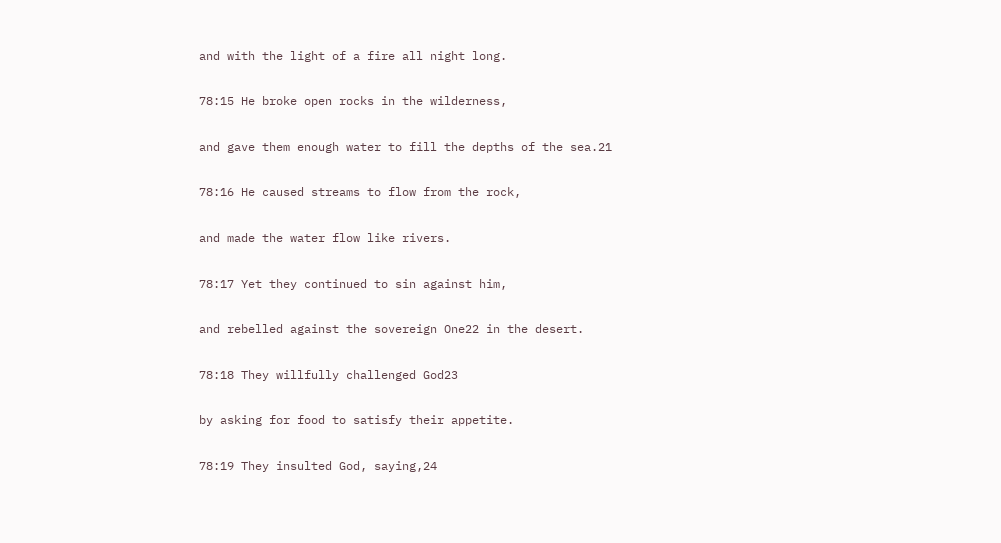and with the light of a fire all night long.

78:15 He broke open rocks in the wilderness,

and gave them enough water to fill the depths of the sea.21

78:16 He caused streams to flow from the rock,

and made the water flow like rivers.

78:17 Yet they continued to sin against him,

and rebelled against the sovereign One22 in the desert.

78:18 They willfully challenged God23

by asking for food to satisfy their appetite.

78:19 They insulted God, saying,24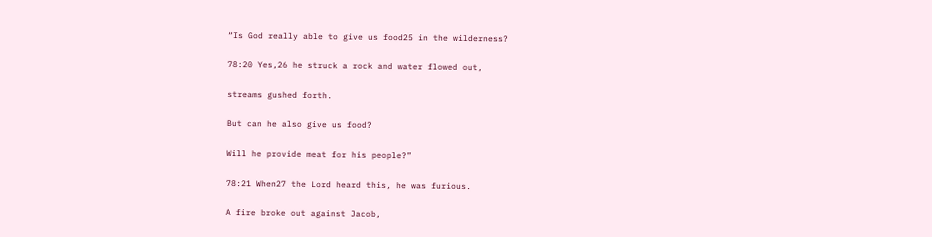“Is God really able to give us food25 in the wilderness?

78:20 Yes,26 he struck a rock and water flowed out,

streams gushed forth.

But can he also give us food?

Will he provide meat for his people?”

78:21 When27 the Lord heard this, he was furious.

A fire broke out against Jacob,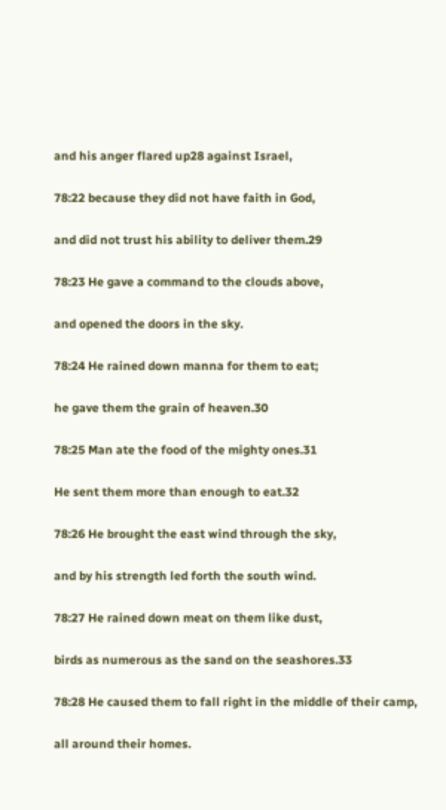and his anger flared up28 against Israel,

78:22 because they did not have faith in God,

and did not trust his ability to deliver them.29

78:23 He gave a command to the clouds above,

and opened the doors in the sky.

78:24 He rained down manna for them to eat;

he gave them the grain of heaven.30

78:25 Man ate the food of the mighty ones.31

He sent them more than enough to eat.32

78:26 He brought the east wind through the sky,

and by his strength led forth the south wind.

78:27 He rained down meat on them like dust,

birds as numerous as the sand on the seashores.33

78:28 He caused them to fall right in the middle of their camp,

all around their homes.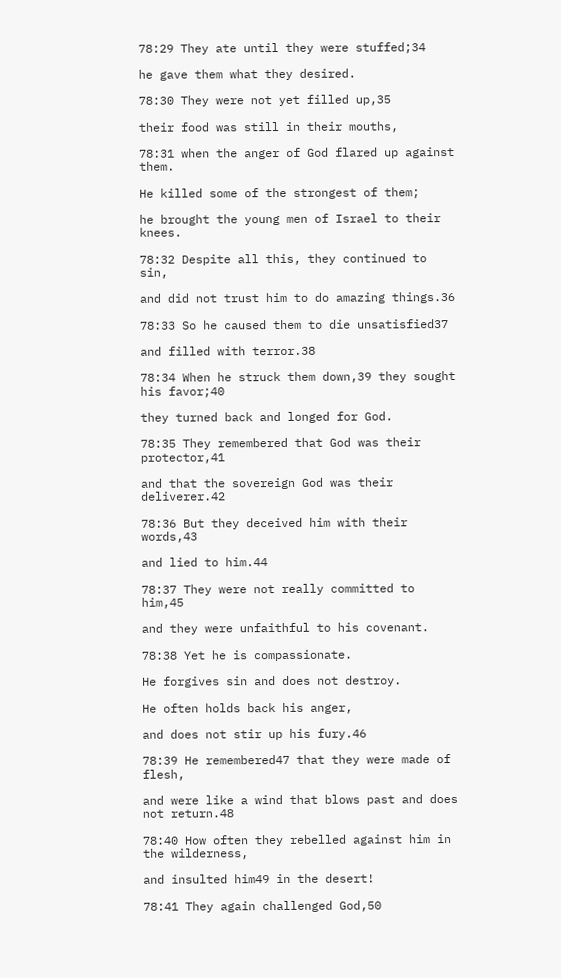78:29 They ate until they were stuffed;34

he gave them what they desired.

78:30 They were not yet filled up,35

their food was still in their mouths,

78:31 when the anger of God flared up against them.

He killed some of the strongest of them;

he brought the young men of Israel to their knees.

78:32 Despite all this, they continued to sin,

and did not trust him to do amazing things.36

78:33 So he caused them to die unsatisfied37

and filled with terror.38

78:34 When he struck them down,39 they sought his favor;40

they turned back and longed for God.

78:35 They remembered that God was their protector,41

and that the sovereign God was their deliverer.42

78:36 But they deceived him with their words,43

and lied to him.44

78:37 They were not really committed to him,45

and they were unfaithful to his covenant.

78:38 Yet he is compassionate.

He forgives sin and does not destroy.

He often holds back his anger,

and does not stir up his fury.46

78:39 He remembered47 that they were made of flesh,

and were like a wind that blows past and does not return.48

78:40 How often they rebelled against him in the wilderness,

and insulted him49 in the desert!

78:41 They again challenged God,50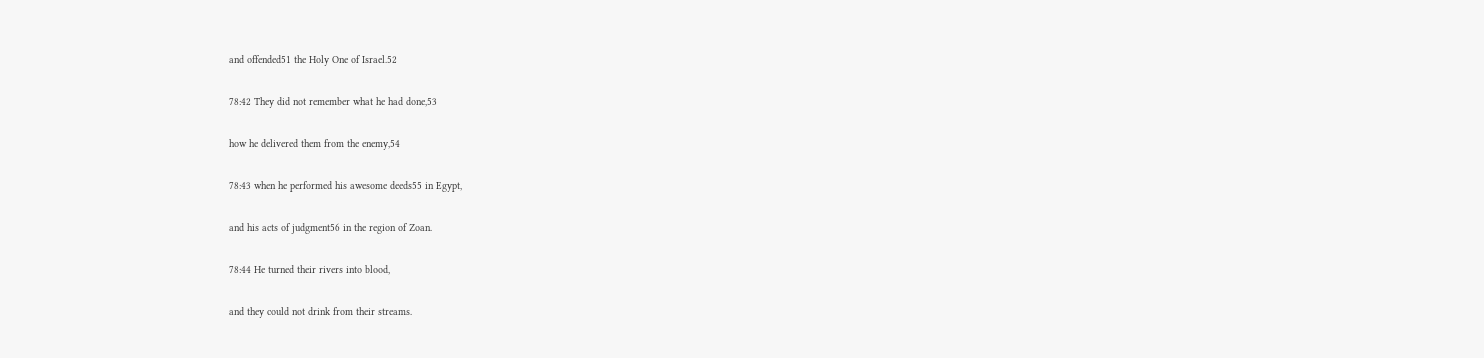and offended51 the Holy One of Israel.52

78:42 They did not remember what he had done,53

how he delivered them from the enemy,54

78:43 when he performed his awesome deeds55 in Egypt,

and his acts of judgment56 in the region of Zoan.

78:44 He turned their rivers into blood,

and they could not drink from their streams.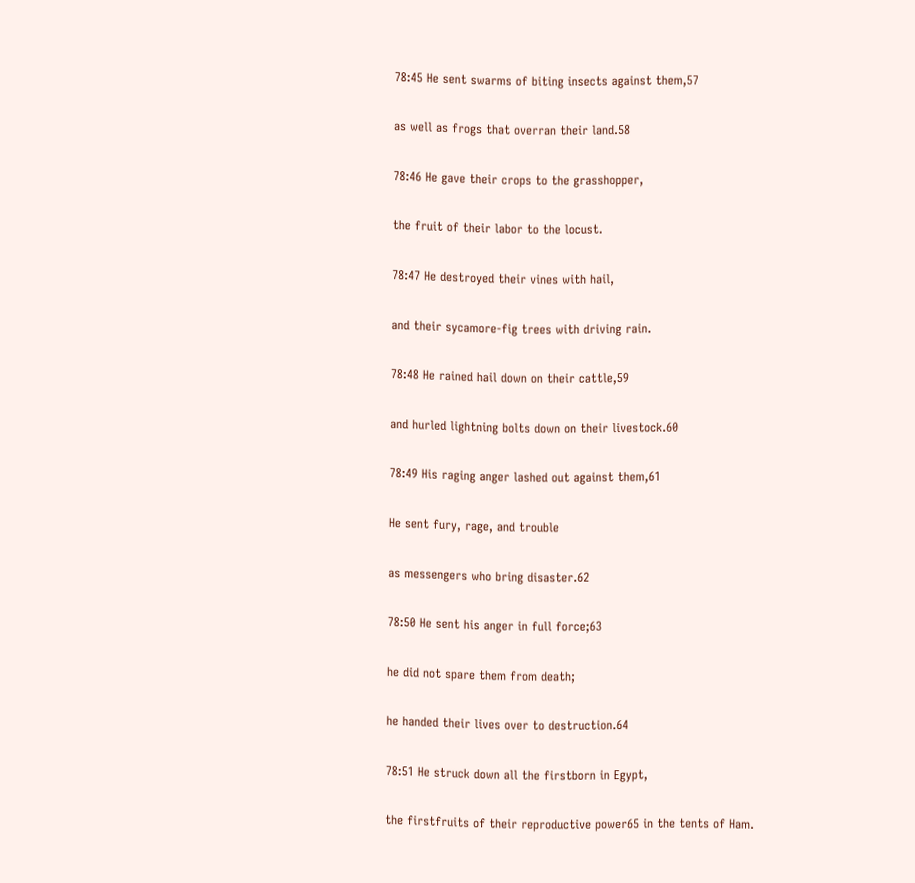78:45 He sent swarms of biting insects against them,57

as well as frogs that overran their land.58

78:46 He gave their crops to the grasshopper,

the fruit of their labor to the locust.

78:47 He destroyed their vines with hail,

and their sycamore-fig trees with driving rain.

78:48 He rained hail down on their cattle,59

and hurled lightning bolts down on their livestock.60

78:49 His raging anger lashed out against them,61

He sent fury, rage, and trouble

as messengers who bring disaster.62

78:50 He sent his anger in full force;63

he did not spare them from death;

he handed their lives over to destruction.64

78:51 He struck down all the firstborn in Egypt,

the firstfruits of their reproductive power65 in the tents of Ham.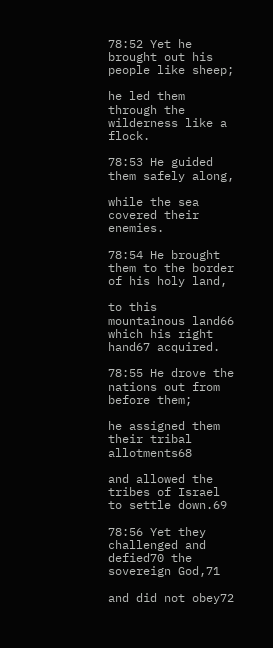78:52 Yet he brought out his people like sheep;

he led them through the wilderness like a flock.

78:53 He guided them safely along,

while the sea covered their enemies.

78:54 He brought them to the border of his holy land,

to this mountainous land66 which his right hand67 acquired.

78:55 He drove the nations out from before them;

he assigned them their tribal allotments68

and allowed the tribes of Israel to settle down.69

78:56 Yet they challenged and defied70 the sovereign God,71

and did not obey72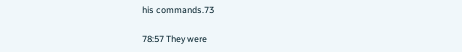his commands.73

78:57 They were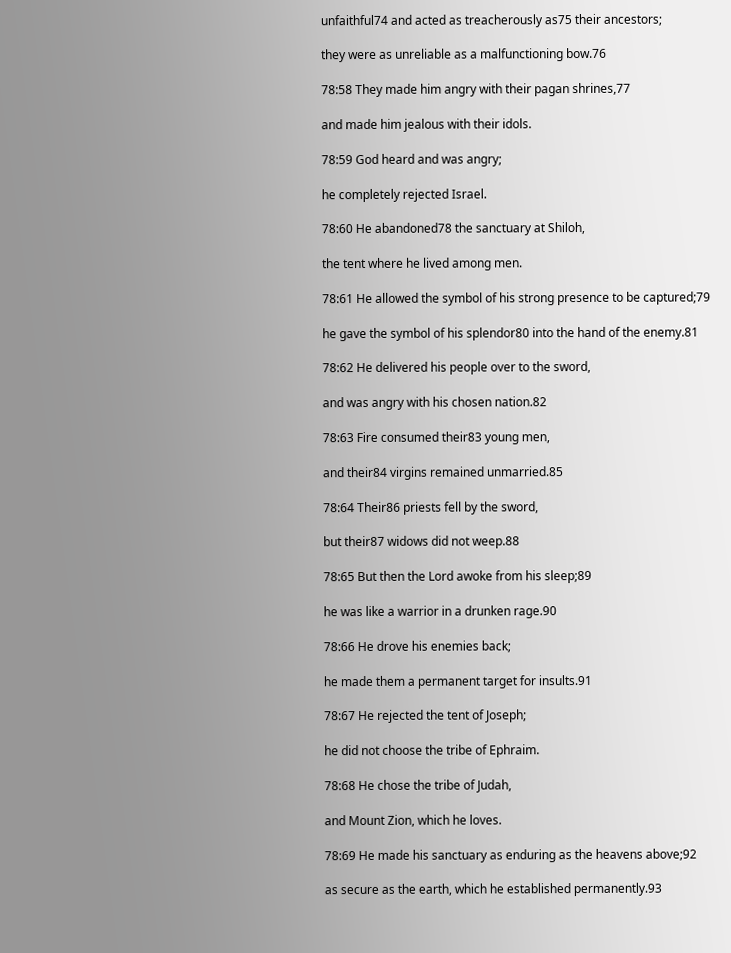unfaithful74 and acted as treacherously as75 their ancestors;

they were as unreliable as a malfunctioning bow.76

78:58 They made him angry with their pagan shrines,77

and made him jealous with their idols.

78:59 God heard and was angry;

he completely rejected Israel.

78:60 He abandoned78 the sanctuary at Shiloh,

the tent where he lived among men.

78:61 He allowed the symbol of his strong presence to be captured;79

he gave the symbol of his splendor80 into the hand of the enemy.81

78:62 He delivered his people over to the sword,

and was angry with his chosen nation.82

78:63 Fire consumed their83 young men,

and their84 virgins remained unmarried.85

78:64 Their86 priests fell by the sword,

but their87 widows did not weep.88

78:65 But then the Lord awoke from his sleep;89

he was like a warrior in a drunken rage.90

78:66 He drove his enemies back;

he made them a permanent target for insults.91

78:67 He rejected the tent of Joseph;

he did not choose the tribe of Ephraim.

78:68 He chose the tribe of Judah,

and Mount Zion, which he loves.

78:69 He made his sanctuary as enduring as the heavens above;92

as secure as the earth, which he established permanently.93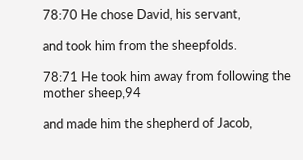78:70 He chose David, his servant,

and took him from the sheepfolds.

78:71 He took him away from following the mother sheep,94

and made him the shepherd of Jacob,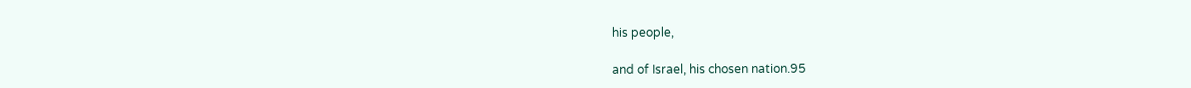his people,

and of Israel, his chosen nation.95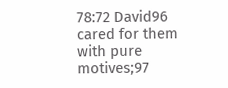78:72 David96 cared for them with pure motives;97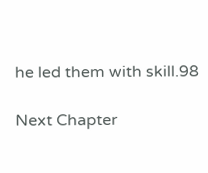he led them with skill.98

Next Chapter